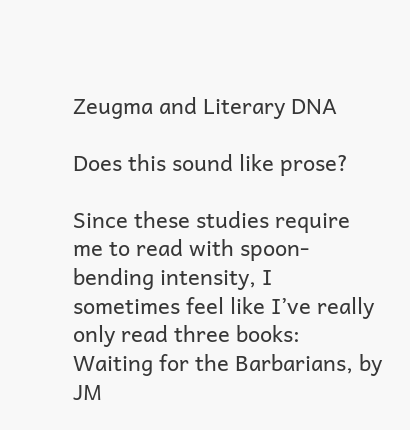Zeugma and Literary DNA

Does this sound like prose?

Since these studies require me to read with spoon-bending intensity, I sometimes feel like I’ve really only read three books: Waiting for the Barbarians, by JM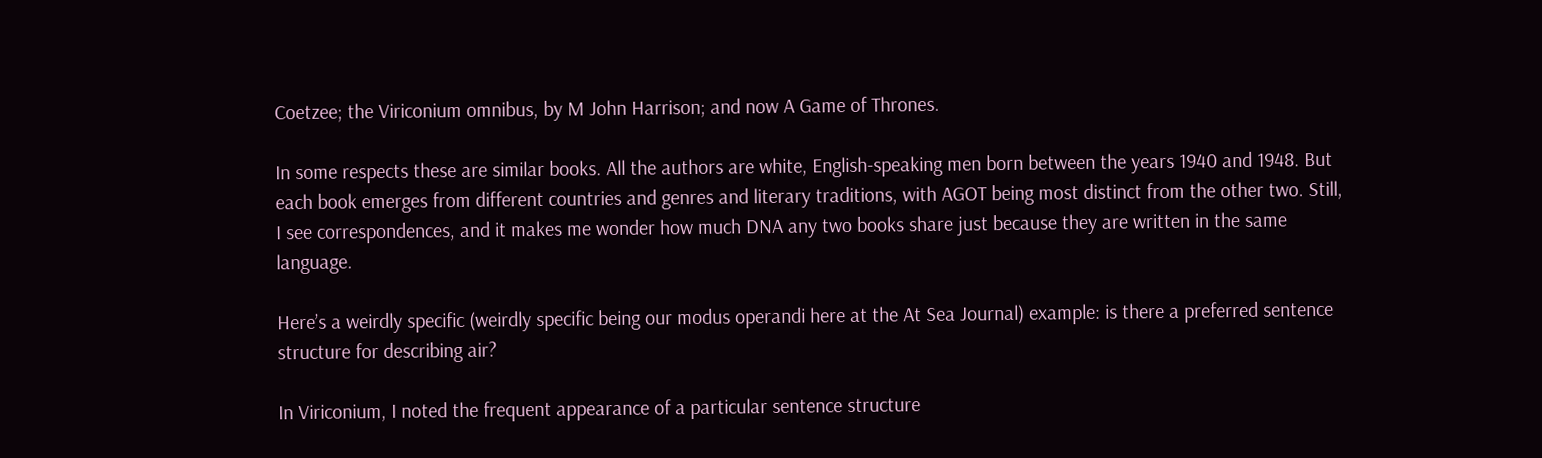Coetzee; the Viriconium omnibus, by M John Harrison; and now A Game of Thrones.

In some respects these are similar books. All the authors are white, English-speaking men born between the years 1940 and 1948. But each book emerges from different countries and genres and literary traditions, with AGOT being most distinct from the other two. Still, I see correspondences, and it makes me wonder how much DNA any two books share just because they are written in the same language.

Here’s a weirdly specific (weirdly specific being our modus operandi here at the At Sea Journal) example: is there a preferred sentence structure for describing air?

In Viriconium, I noted the frequent appearance of a particular sentence structure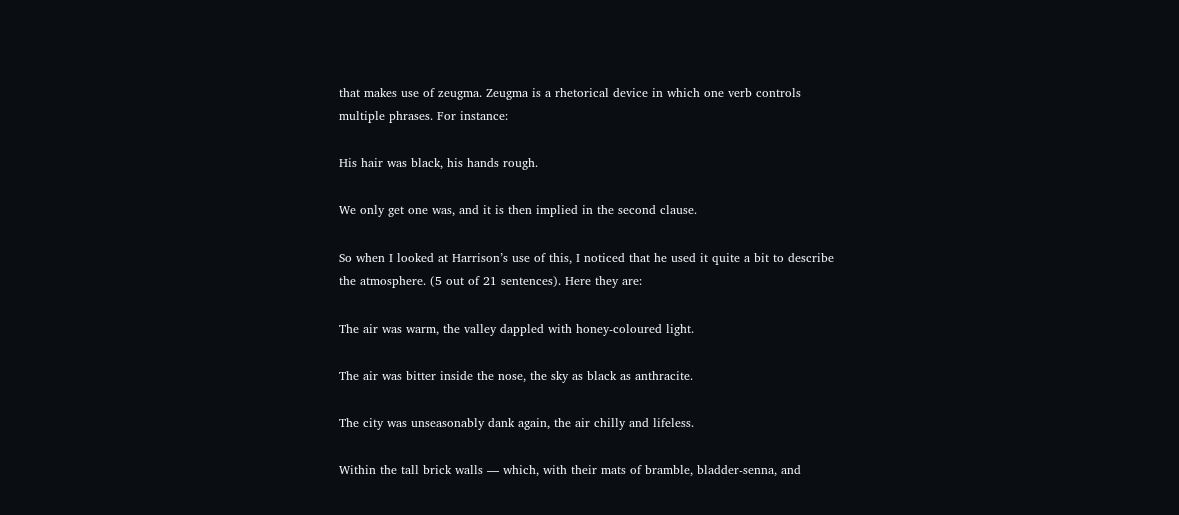that makes use of zeugma. Zeugma is a rhetorical device in which one verb controls multiple phrases. For instance:

His hair was black, his hands rough.

We only get one was, and it is then implied in the second clause.

So when I looked at Harrison’s use of this, I noticed that he used it quite a bit to describe the atmosphere. (5 out of 21 sentences). Here they are:

The air was warm, the valley dappled with honey-coloured light.

The air was bitter inside the nose, the sky as black as anthracite.

The city was unseasonably dank again, the air chilly and lifeless.

Within the tall brick walls — which, with their mats of bramble, bladder-senna, and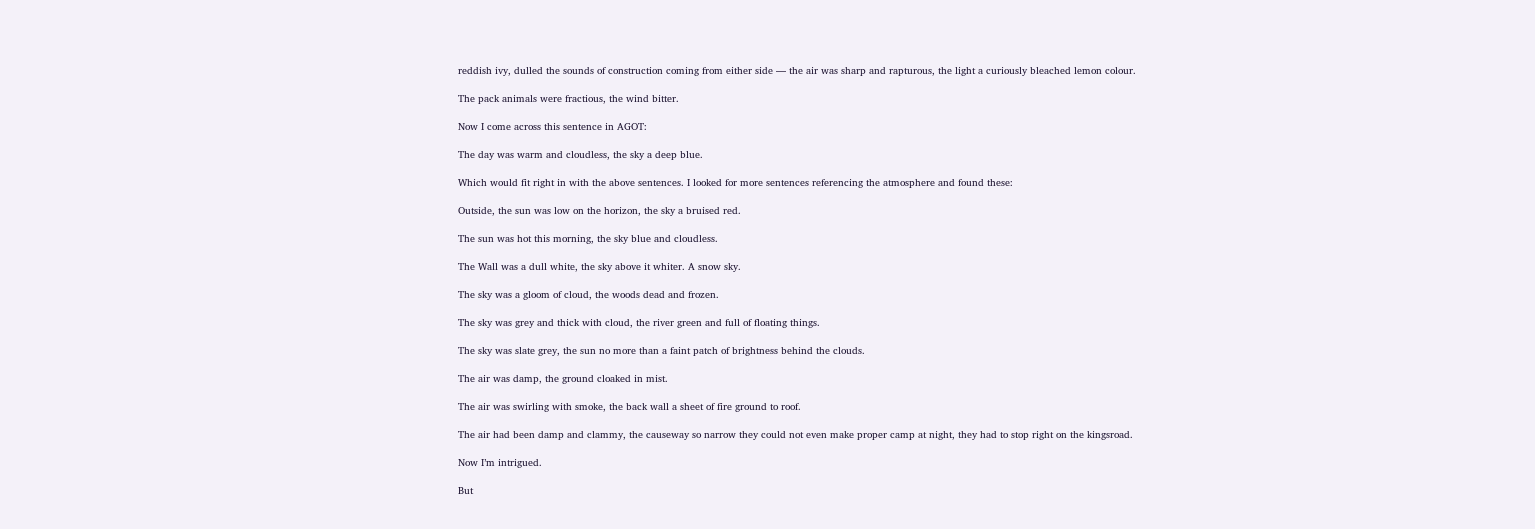reddish ivy, dulled the sounds of construction coming from either side — the air was sharp and rapturous, the light a curiously bleached lemon colour.

The pack animals were fractious, the wind bitter.

Now I come across this sentence in AGOT:

The day was warm and cloudless, the sky a deep blue.

Which would fit right in with the above sentences. I looked for more sentences referencing the atmosphere and found these:

Outside, the sun was low on the horizon, the sky a bruised red.

The sun was hot this morning, the sky blue and cloudless.

The Wall was a dull white, the sky above it whiter. A snow sky.

The sky was a gloom of cloud, the woods dead and frozen.

The sky was grey and thick with cloud, the river green and full of floating things.

The sky was slate grey, the sun no more than a faint patch of brightness behind the clouds.

The air was damp, the ground cloaked in mist.

The air was swirling with smoke, the back wall a sheet of fire ground to roof.

The air had been damp and clammy, the causeway so narrow they could not even make proper camp at night, they had to stop right on the kingsroad.

Now I’m intrigued.

But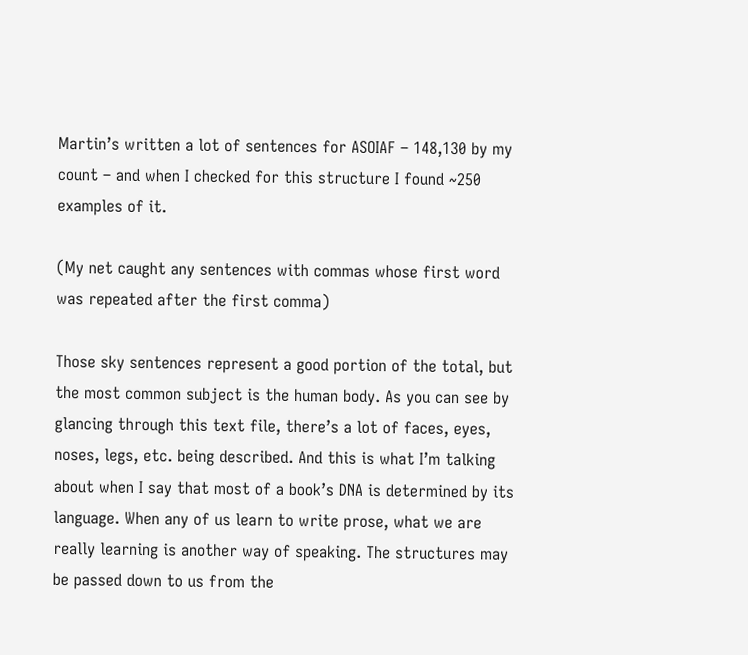Martin’s written a lot of sentences for ASOIAF – 148,130 by my count – and when I checked for this structure I found ~250 examples of it.

(My net caught any sentences with commas whose first word was repeated after the first comma)

Those sky sentences represent a good portion of the total, but the most common subject is the human body. As you can see by glancing through this text file, there’s a lot of faces, eyes, noses, legs, etc. being described. And this is what I’m talking about when I say that most of a book’s DNA is determined by its language. When any of us learn to write prose, what we are really learning is another way of speaking. The structures may be passed down to us from the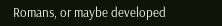Romans, or maybe developed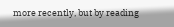more recently, but by reading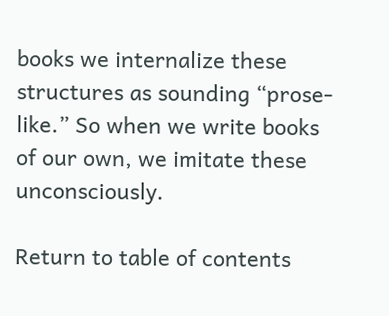books we internalize these structures as sounding “prose-like.” So when we write books of our own, we imitate these unconsciously.

Return to table of contents